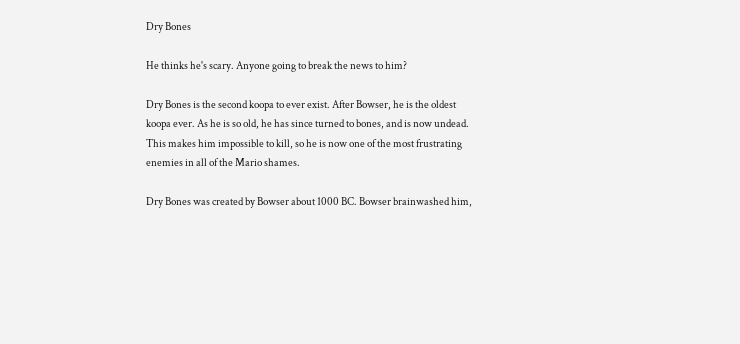Dry Bones

He thinks he's scary. Anyone going to break the news to him?

Dry Bones is the second koopa to ever exist. After Bowser, he is the oldest koopa ever. As he is so old, he has since turned to bones, and is now undead. This makes him impossible to kill, so he is now one of the most frustrating enemies in all of the Mario shames.

Dry Bones was created by Bowser about 1000 BC. Bowser brainwashed him,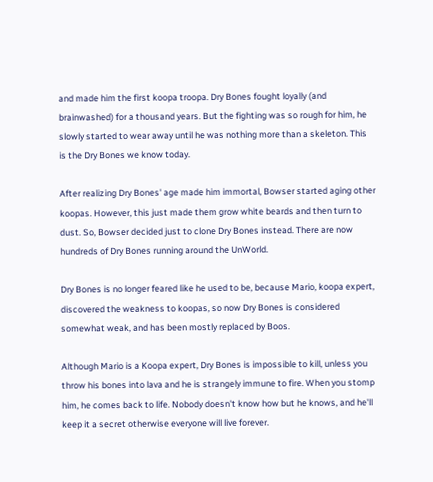and made him the first koopa troopa. Dry Bones fought loyally (and brainwashed) for a thousand years. But the fighting was so rough for him, he slowly started to wear away until he was nothing more than a skeleton. This is the Dry Bones we know today.

After realizing Dry Bones' age made him immortal, Bowser started aging other koopas. However, this just made them grow white beards and then turn to dust. So, Bowser decided just to clone Dry Bones instead. There are now hundreds of Dry Bones running around the UnWorld.

Dry Bones is no longer feared like he used to be, because Mario, koopa expert, discovered the weakness to koopas, so now Dry Bones is considered somewhat weak, and has been mostly replaced by Boos.

Although Mario is a Koopa expert, Dry Bones is impossible to kill, unless you throw his bones into lava and he is strangely immune to fire. When you stomp him, he comes back to life. Nobody doesn't know how but he knows, and he'll keep it a secret otherwise everyone will live forever.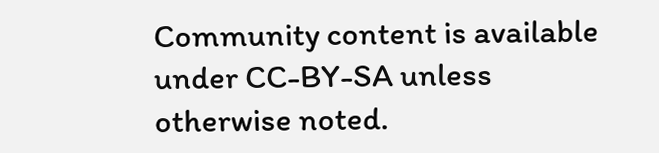Community content is available under CC-BY-SA unless otherwise noted.